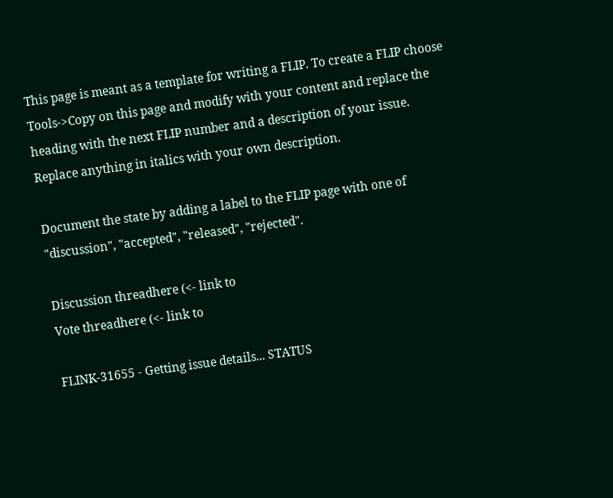This page is meant as a template for writing a FLIP. To create a FLIP choose Tools->Copy on this page and modify with your content and replace the heading with the next FLIP number and a description of your issue. Replace anything in italics with your own description.

Document the state by adding a label to the FLIP page with one of "discussion", "accepted", "released", "rejected".

Discussion threadhere (<- link to
Vote threadhere (<- link to

FLINK-31655 - Getting issue details... STATUS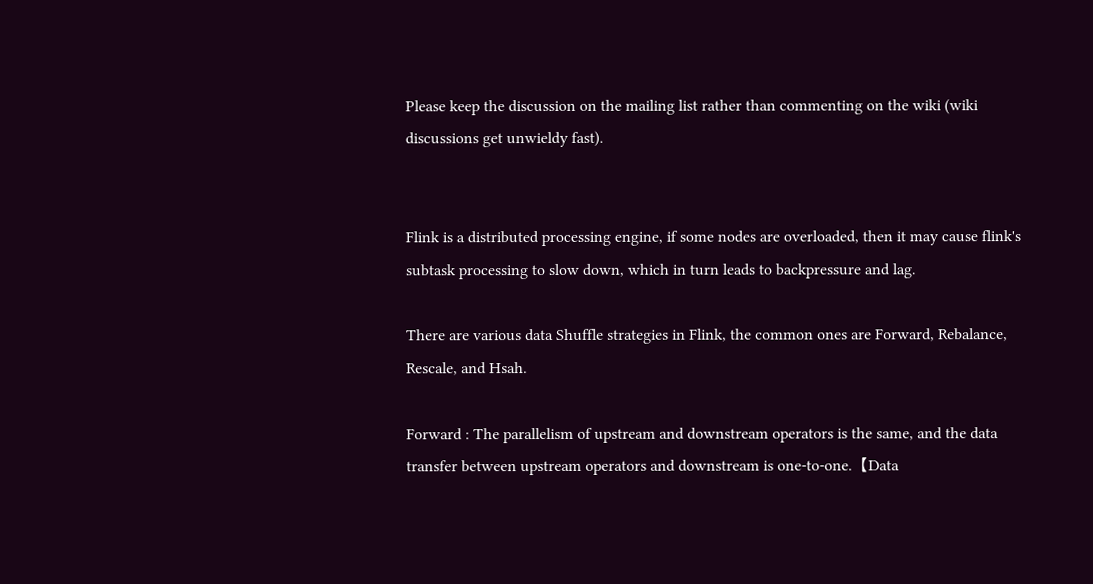Please keep the discussion on the mailing list rather than commenting on the wiki (wiki discussions get unwieldy fast).


Flink is a distributed processing engine, if some nodes are overloaded, then it may cause flink's subtask processing to slow down, which in turn leads to backpressure and lag.

There are various data Shuffle strategies in Flink, the common ones are Forward, Rebalance, Rescale, and Hsah.

Forward : The parallelism of upstream and downstream operators is the same, and the data transfer between upstream operators and downstream is one-to-one.【Data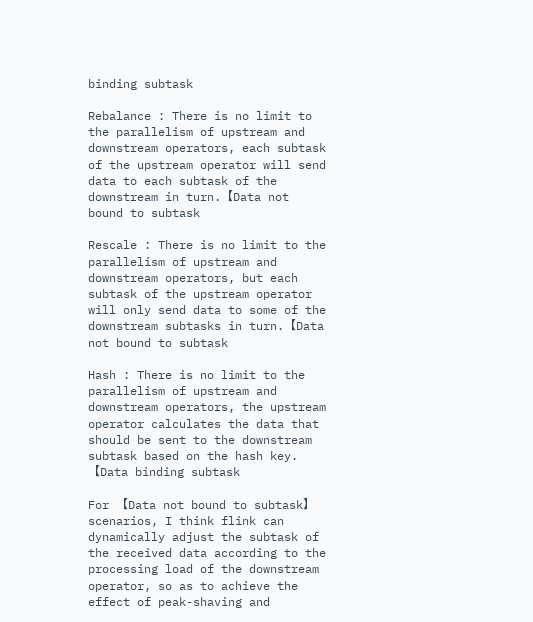binding subtask

Rebalance : There is no limit to the parallelism of upstream and downstream operators, each subtask of the upstream operator will send data to each subtask of the downstream in turn.【Data not bound to subtask

Rescale : There is no limit to the parallelism of upstream and downstream operators, but each subtask of the upstream operator will only send data to some of the downstream subtasks in turn.【Data not bound to subtask

Hash : There is no limit to the parallelism of upstream and downstream operators, the upstream operator calculates the data that should be sent to the downstream subtask based on the hash key.【Data binding subtask

For 【Data not bound to subtask】 scenarios, I think flink can dynamically adjust the subtask of the received data according to the processing load of the downstream operator, so as to achieve the effect of peak-shaving and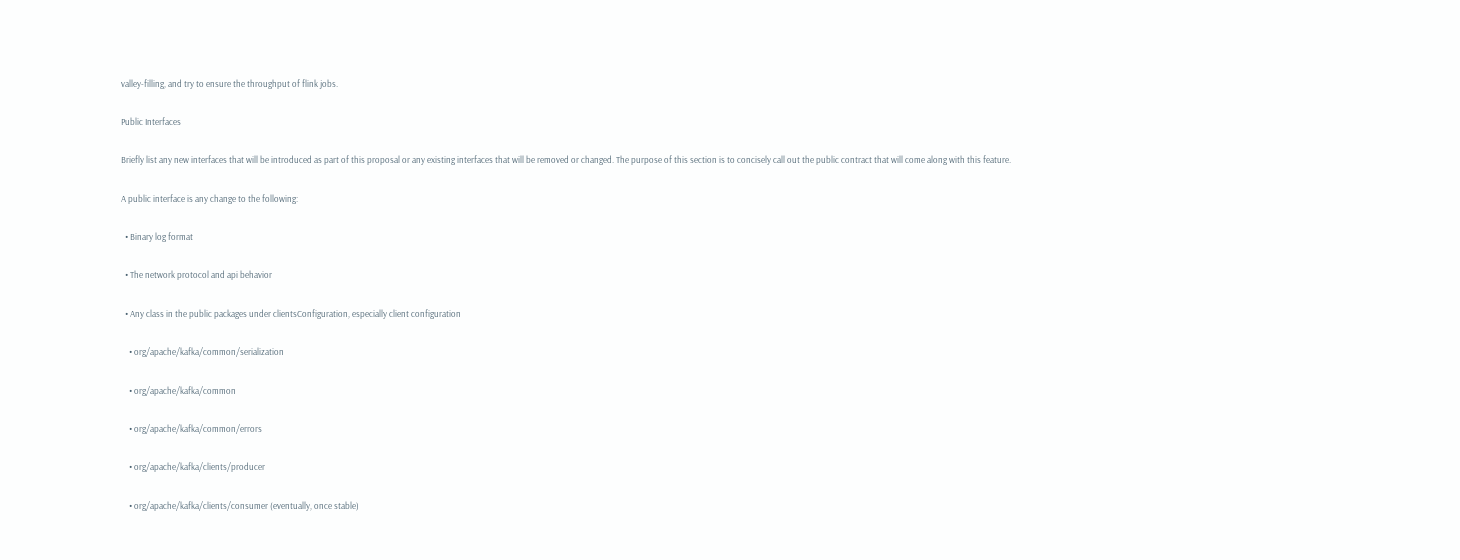valley-filling, and try to ensure the throughput of flink jobs.

Public Interfaces

Briefly list any new interfaces that will be introduced as part of this proposal or any existing interfaces that will be removed or changed. The purpose of this section is to concisely call out the public contract that will come along with this feature.

A public interface is any change to the following:

  • Binary log format

  • The network protocol and api behavior

  • Any class in the public packages under clientsConfiguration, especially client configuration

    • org/apache/kafka/common/serialization

    • org/apache/kafka/common

    • org/apache/kafka/common/errors

    • org/apache/kafka/clients/producer

    • org/apache/kafka/clients/consumer (eventually, once stable)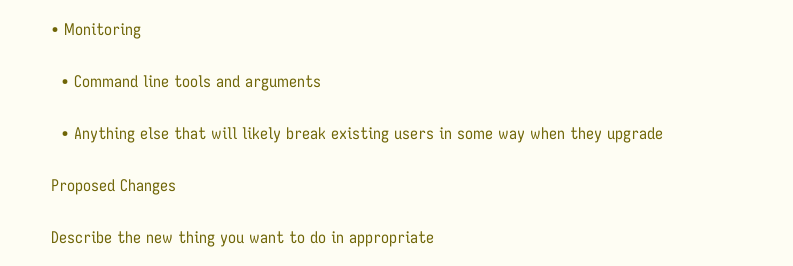• Monitoring

  • Command line tools and arguments

  • Anything else that will likely break existing users in some way when they upgrade

Proposed Changes

Describe the new thing you want to do in appropriate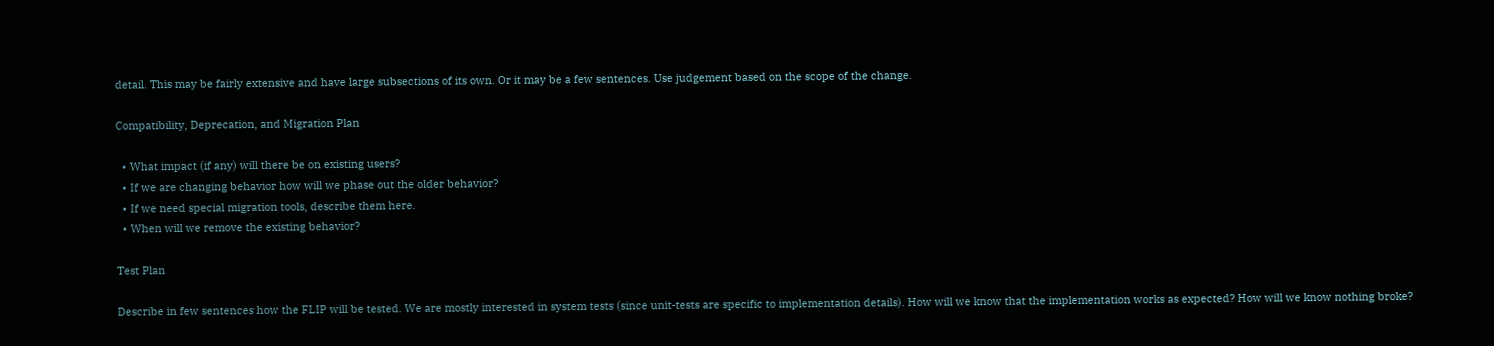detail. This may be fairly extensive and have large subsections of its own. Or it may be a few sentences. Use judgement based on the scope of the change.

Compatibility, Deprecation, and Migration Plan

  • What impact (if any) will there be on existing users?
  • If we are changing behavior how will we phase out the older behavior?
  • If we need special migration tools, describe them here.
  • When will we remove the existing behavior?

Test Plan

Describe in few sentences how the FLIP will be tested. We are mostly interested in system tests (since unit-tests are specific to implementation details). How will we know that the implementation works as expected? How will we know nothing broke?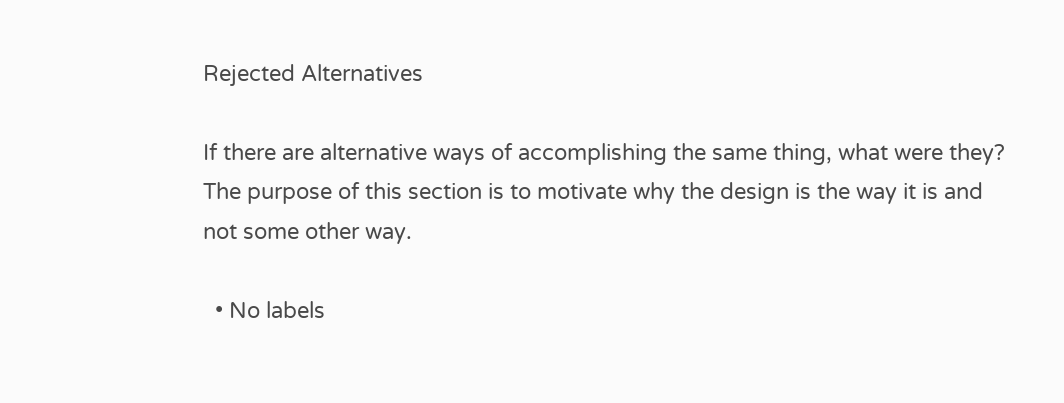Rejected Alternatives

If there are alternative ways of accomplishing the same thing, what were they? The purpose of this section is to motivate why the design is the way it is and not some other way.

  • No labels